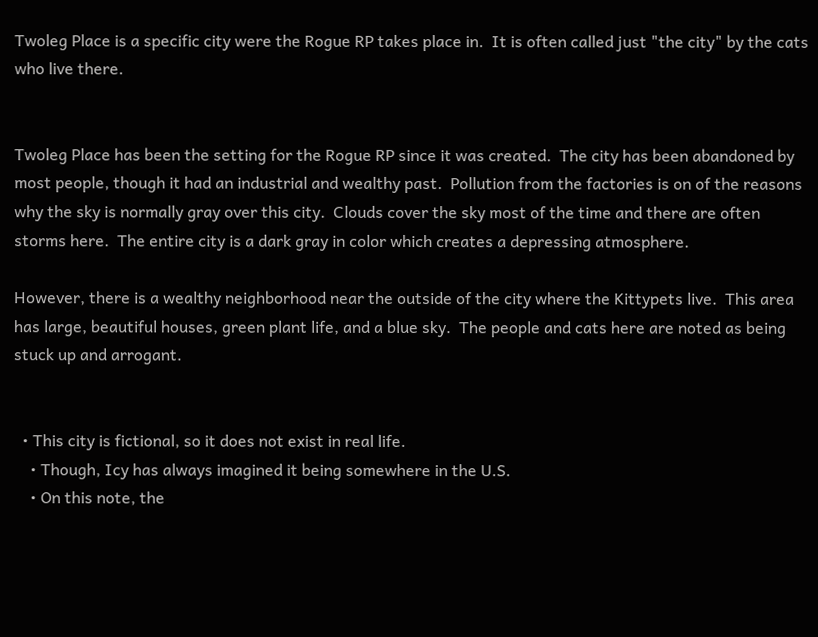Twoleg Place is a specific city were the Rogue RP takes place in.  It is often called just "the city" by the cats who live there.


Twoleg Place has been the setting for the Rogue RP since it was created.  The city has been abandoned by most people, though it had an industrial and wealthy past.  Pollution from the factories is on of the reasons why the sky is normally gray over this city.  Clouds cover the sky most of the time and there are often storms here.  The entire city is a dark gray in color which creates a depressing atmosphere.

However, there is a wealthy neighborhood near the outside of the city where the Kittypets live.  This area has large, beautiful houses, green plant life, and a blue sky.  The people and cats here are noted as being stuck up and arrogant.


  • This city is fictional, so it does not exist in real life.
    • Though, Icy has always imagined it being somewhere in the U.S.
    • On this note, the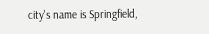city's name is Springfield,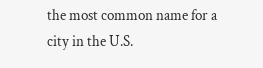the most common name for a city in the U.S.